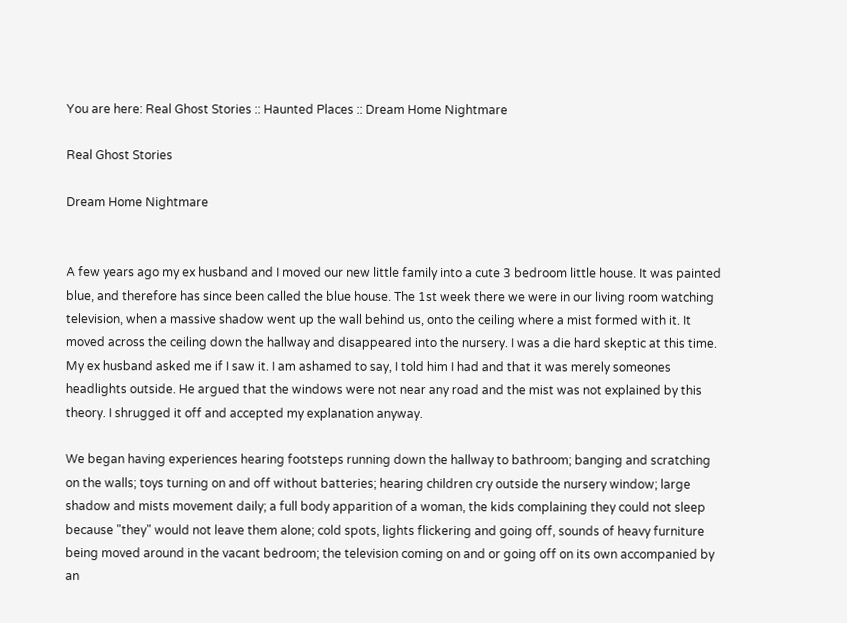You are here: Real Ghost Stories :: Haunted Places :: Dream Home Nightmare

Real Ghost Stories

Dream Home Nightmare


A few years ago my ex husband and I moved our new little family into a cute 3 bedroom little house. It was painted blue, and therefore has since been called the blue house. The 1st week there we were in our living room watching television, when a massive shadow went up the wall behind us, onto the ceiling where a mist formed with it. It moved across the ceiling down the hallway and disappeared into the nursery. I was a die hard skeptic at this time. My ex husband asked me if I saw it. I am ashamed to say, I told him I had and that it was merely someones headlights outside. He argued that the windows were not near any road and the mist was not explained by this theory. I shrugged it off and accepted my explanation anyway.

We began having experiences hearing footsteps running down the hallway to bathroom; banging and scratching on the walls; toys turning on and off without batteries; hearing children cry outside the nursery window; large shadow and mists movement daily; a full body apparition of a woman, the kids complaining they could not sleep because "they" would not leave them alone; cold spots, lights flickering and going off, sounds of heavy furniture being moved around in the vacant bedroom; the television coming on and or going off on its own accompanied by an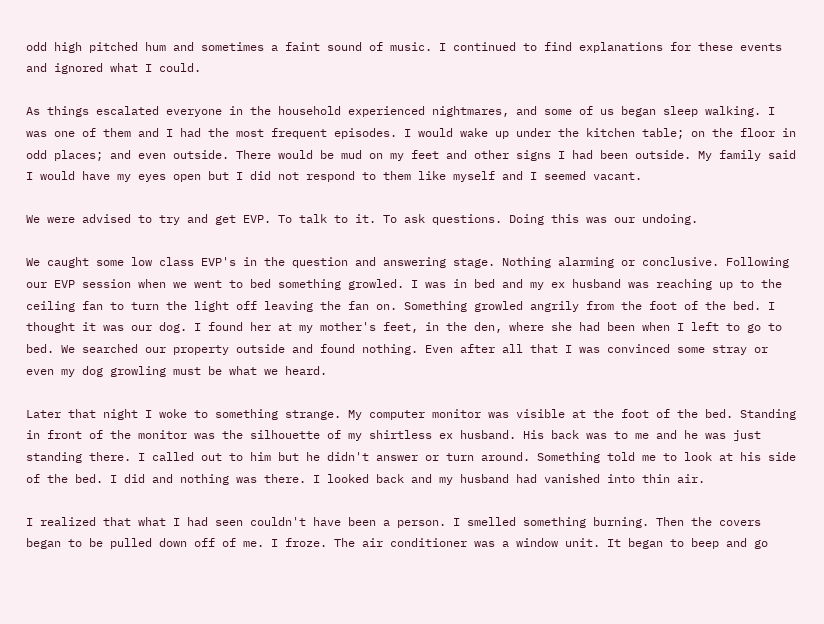odd high pitched hum and sometimes a faint sound of music. I continued to find explanations for these events and ignored what I could.

As things escalated everyone in the household experienced nightmares, and some of us began sleep walking. I was one of them and I had the most frequent episodes. I would wake up under the kitchen table; on the floor in odd places; and even outside. There would be mud on my feet and other signs I had been outside. My family said I would have my eyes open but I did not respond to them like myself and I seemed vacant.

We were advised to try and get EVP. To talk to it. To ask questions. Doing this was our undoing.

We caught some low class EVP's in the question and answering stage. Nothing alarming or conclusive. Following our EVP session when we went to bed something growled. I was in bed and my ex husband was reaching up to the ceiling fan to turn the light off leaving the fan on. Something growled angrily from the foot of the bed. I thought it was our dog. I found her at my mother's feet, in the den, where she had been when I left to go to bed. We searched our property outside and found nothing. Even after all that I was convinced some stray or even my dog growling must be what we heard.

Later that night I woke to something strange. My computer monitor was visible at the foot of the bed. Standing in front of the monitor was the silhouette of my shirtless ex husband. His back was to me and he was just standing there. I called out to him but he didn't answer or turn around. Something told me to look at his side of the bed. I did and nothing was there. I looked back and my husband had vanished into thin air.

I realized that what I had seen couldn't have been a person. I smelled something burning. Then the covers began to be pulled down off of me. I froze. The air conditioner was a window unit. It began to beep and go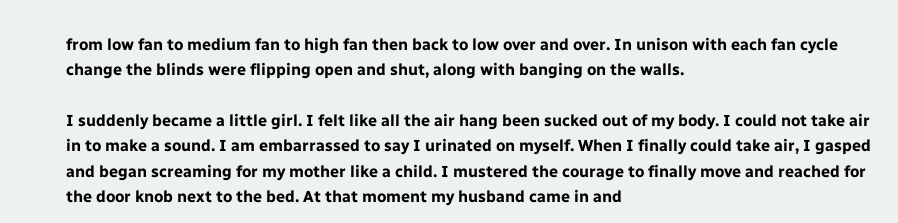from low fan to medium fan to high fan then back to low over and over. In unison with each fan cycle change the blinds were flipping open and shut, along with banging on the walls.

I suddenly became a little girl. I felt like all the air hang been sucked out of my body. I could not take air in to make a sound. I am embarrassed to say I urinated on myself. When I finally could take air, I gasped and began screaming for my mother like a child. I mustered the courage to finally move and reached for the door knob next to the bed. At that moment my husband came in and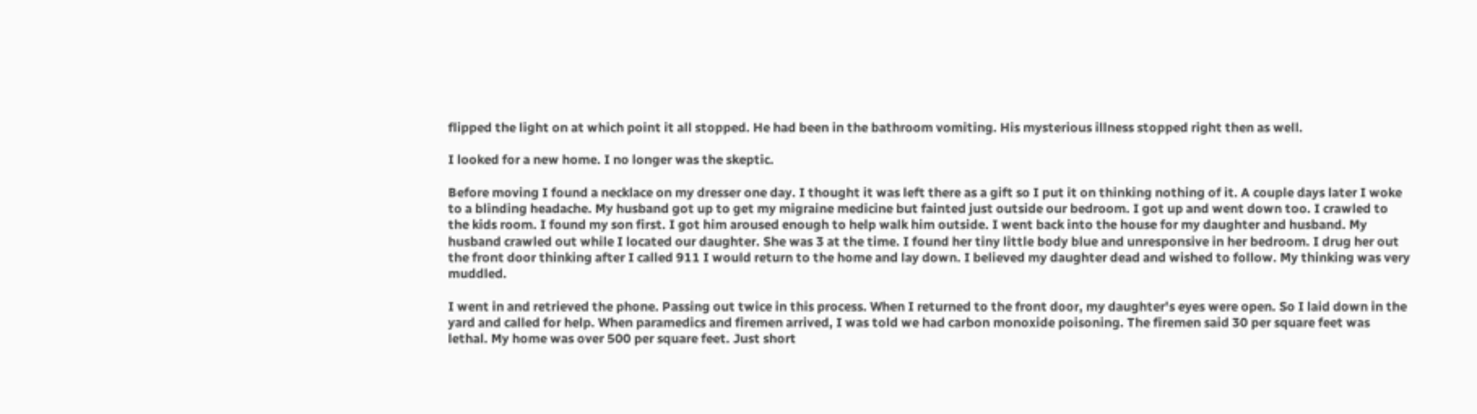flipped the light on at which point it all stopped. He had been in the bathroom vomiting. His mysterious illness stopped right then as well.

I looked for a new home. I no longer was the skeptic.

Before moving I found a necklace on my dresser one day. I thought it was left there as a gift so I put it on thinking nothing of it. A couple days later I woke to a blinding headache. My husband got up to get my migraine medicine but fainted just outside our bedroom. I got up and went down too. I crawled to the kids room. I found my son first. I got him aroused enough to help walk him outside. I went back into the house for my daughter and husband. My husband crawled out while I located our daughter. She was 3 at the time. I found her tiny little body blue and unresponsive in her bedroom. I drug her out the front door thinking after I called 911 I would return to the home and lay down. I believed my daughter dead and wished to follow. My thinking was very muddled.

I went in and retrieved the phone. Passing out twice in this process. When I returned to the front door, my daughter's eyes were open. So I laid down in the yard and called for help. When paramedics and firemen arrived, I was told we had carbon monoxide poisoning. The firemen said 30 per square feet was lethal. My home was over 500 per square feet. Just short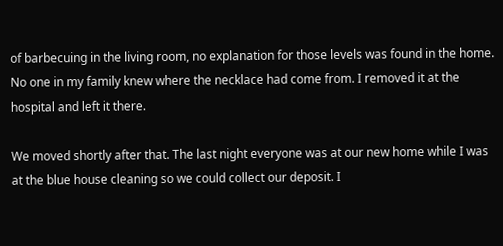of barbecuing in the living room, no explanation for those levels was found in the home. No one in my family knew where the necklace had come from. I removed it at the hospital and left it there.

We moved shortly after that. The last night everyone was at our new home while I was at the blue house cleaning so we could collect our deposit. I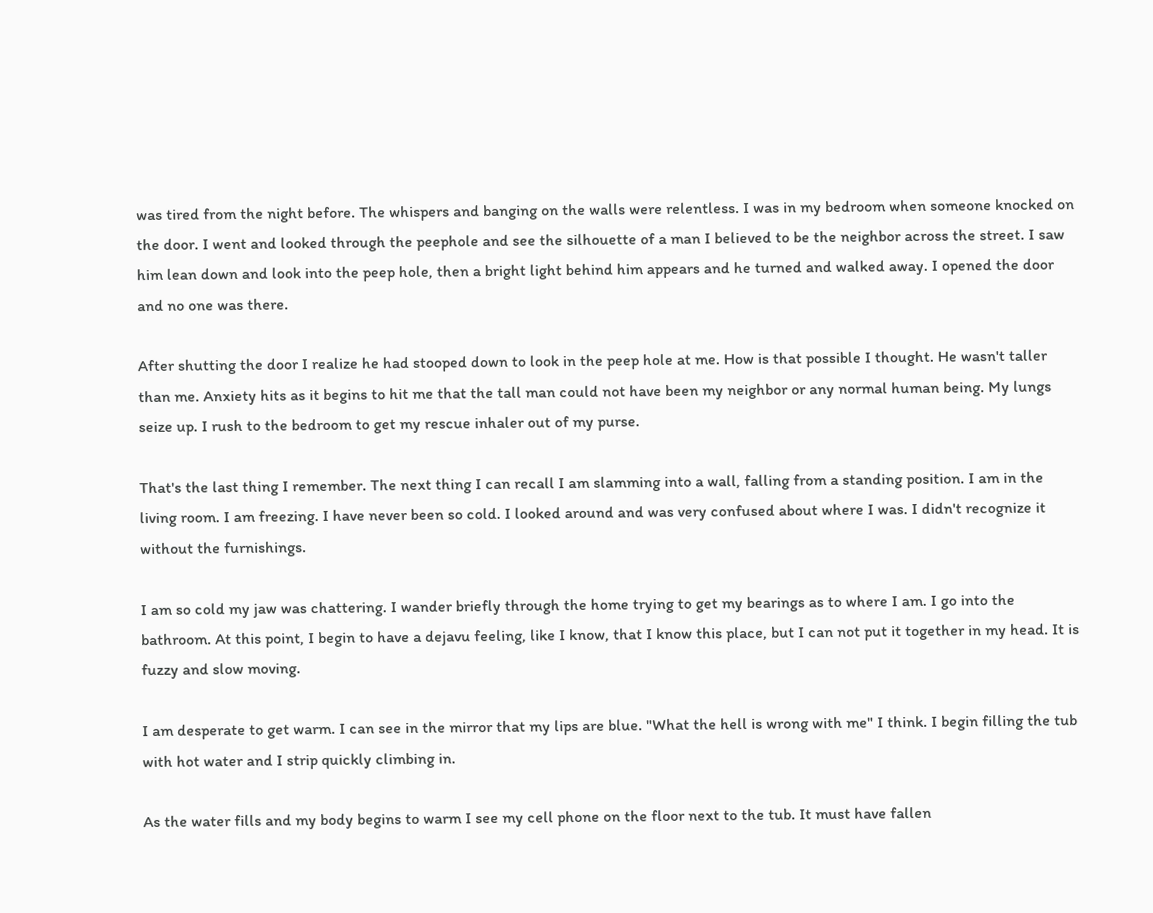was tired from the night before. The whispers and banging on the walls were relentless. I was in my bedroom when someone knocked on the door. I went and looked through the peephole and see the silhouette of a man I believed to be the neighbor across the street. I saw him lean down and look into the peep hole, then a bright light behind him appears and he turned and walked away. I opened the door and no one was there.

After shutting the door I realize he had stooped down to look in the peep hole at me. How is that possible I thought. He wasn't taller than me. Anxiety hits as it begins to hit me that the tall man could not have been my neighbor or any normal human being. My lungs seize up. I rush to the bedroom to get my rescue inhaler out of my purse.

That's the last thing I remember. The next thing I can recall I am slamming into a wall, falling from a standing position. I am in the living room. I am freezing. I have never been so cold. I looked around and was very confused about where I was. I didn't recognize it without the furnishings.

I am so cold my jaw was chattering. I wander briefly through the home trying to get my bearings as to where I am. I go into the bathroom. At this point, I begin to have a dejavu feeling, like I know, that I know this place, but I can not put it together in my head. It is fuzzy and slow moving.

I am desperate to get warm. I can see in the mirror that my lips are blue. "What the hell is wrong with me" I think. I begin filling the tub with hot water and I strip quickly climbing in.

As the water fills and my body begins to warm I see my cell phone on the floor next to the tub. It must have fallen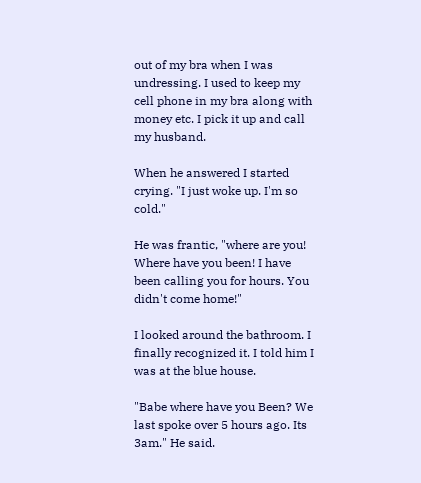out of my bra when I was undressing. I used to keep my cell phone in my bra along with money etc. I pick it up and call my husband.

When he answered I started crying. "I just woke up. I'm so cold."

He was frantic, "where are you! Where have you been! I have been calling you for hours. You didn't come home!"

I looked around the bathroom. I finally recognized it. I told him I was at the blue house.

"Babe where have you Been? We last spoke over 5 hours ago. Its 3am." He said.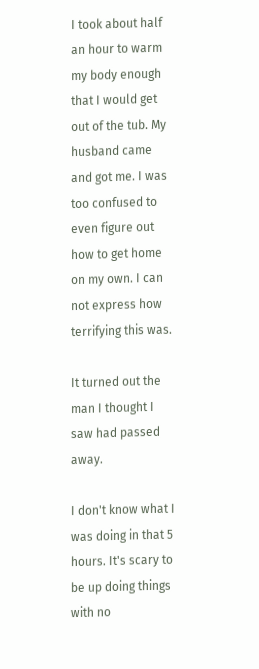I took about half an hour to warm my body enough that I would get out of the tub. My husband came and got me. I was too confused to even figure out how to get home on my own. I can not express how terrifying this was.

It turned out the man I thought I saw had passed away.

I don't know what I was doing in that 5 hours. It's scary to be up doing things with no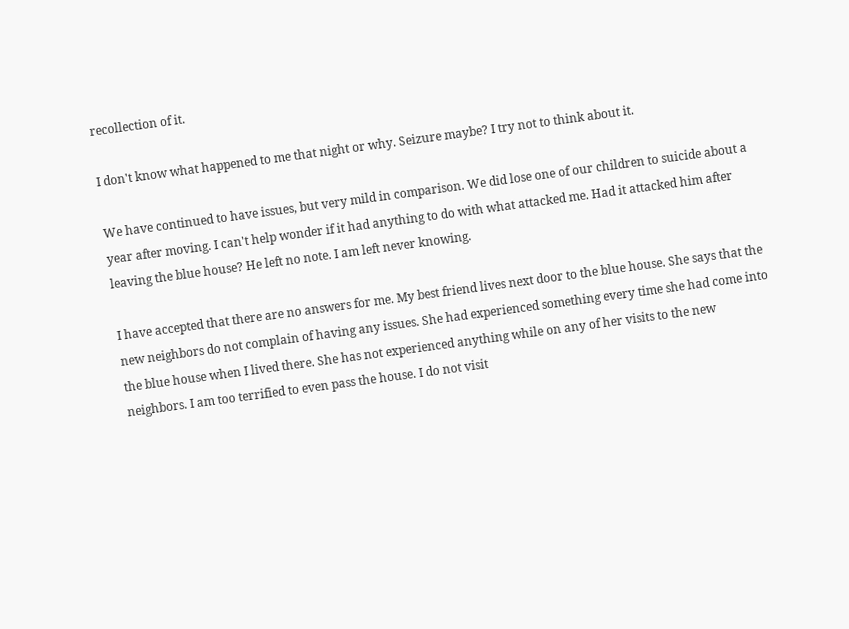recollection of it.

I don't know what happened to me that night or why. Seizure maybe? I try not to think about it.

We have continued to have issues, but very mild in comparison. We did lose one of our children to suicide about a year after moving. I can't help wonder if it had anything to do with what attacked me. Had it attacked him after leaving the blue house? He left no note. I am left never knowing.

I have accepted that there are no answers for me. My best friend lives next door to the blue house. She says that the new neighbors do not complain of having any issues. She had experienced something every time she had come into the blue house when I lived there. She has not experienced anything while on any of her visits to the new neighbors. I am too terrified to even pass the house. I do not visit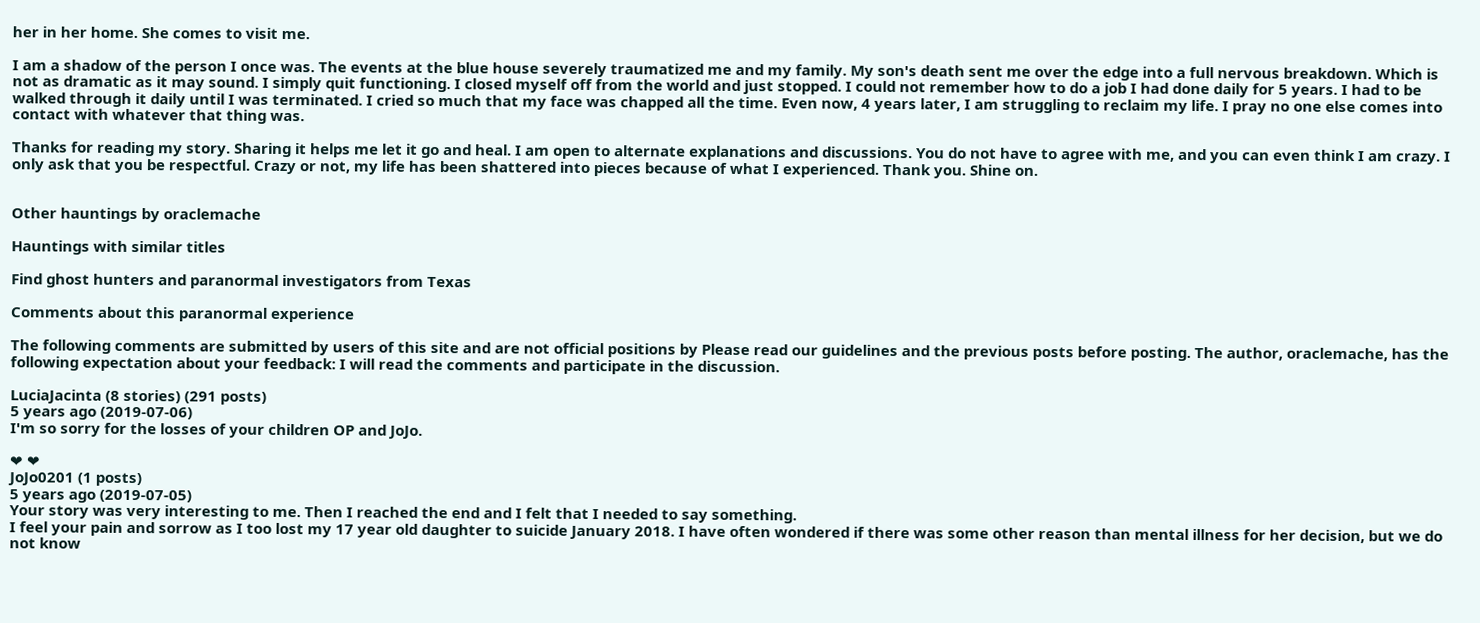her in her home. She comes to visit me.

I am a shadow of the person I once was. The events at the blue house severely traumatized me and my family. My son's death sent me over the edge into a full nervous breakdown. Which is not as dramatic as it may sound. I simply quit functioning. I closed myself off from the world and just stopped. I could not remember how to do a job I had done daily for 5 years. I had to be walked through it daily until I was terminated. I cried so much that my face was chapped all the time. Even now, 4 years later, I am struggling to reclaim my life. I pray no one else comes into contact with whatever that thing was.

Thanks for reading my story. Sharing it helps me let it go and heal. I am open to alternate explanations and discussions. You do not have to agree with me, and you can even think I am crazy. I only ask that you be respectful. Crazy or not, my life has been shattered into pieces because of what I experienced. Thank you. Shine on.


Other hauntings by oraclemache

Hauntings with similar titles

Find ghost hunters and paranormal investigators from Texas

Comments about this paranormal experience

The following comments are submitted by users of this site and are not official positions by Please read our guidelines and the previous posts before posting. The author, oraclemache, has the following expectation about your feedback: I will read the comments and participate in the discussion.

LuciaJacinta (8 stories) (291 posts)
5 years ago (2019-07-06)
I'm so sorry for the losses of your children OP and JoJo.

❤ ❤
JoJo0201 (1 posts)
5 years ago (2019-07-05)
Your story was very interesting to me. Then I reached the end and I felt that I needed to say something.
I feel your pain and sorrow as I too lost my 17 year old daughter to suicide January 2018. I have often wondered if there was some other reason than mental illness for her decision, but we do not know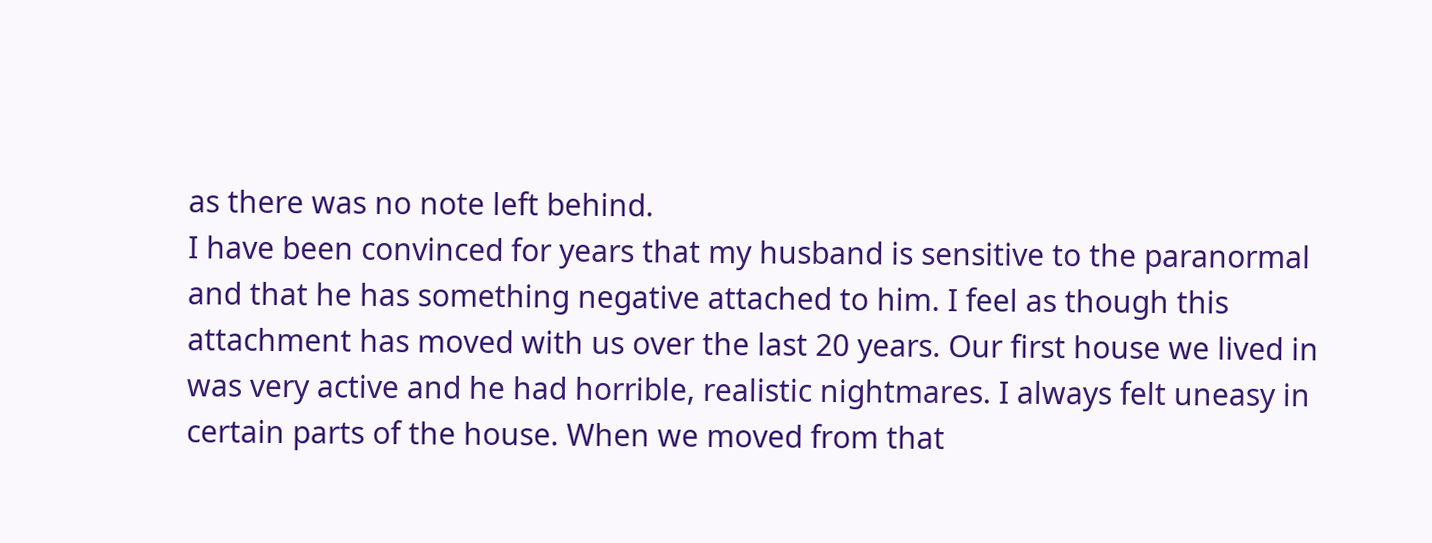as there was no note left behind.
I have been convinced for years that my husband is sensitive to the paranormal and that he has something negative attached to him. I feel as though this attachment has moved with us over the last 20 years. Our first house we lived in was very active and he had horrible, realistic nightmares. I always felt uneasy in certain parts of the house. When we moved from that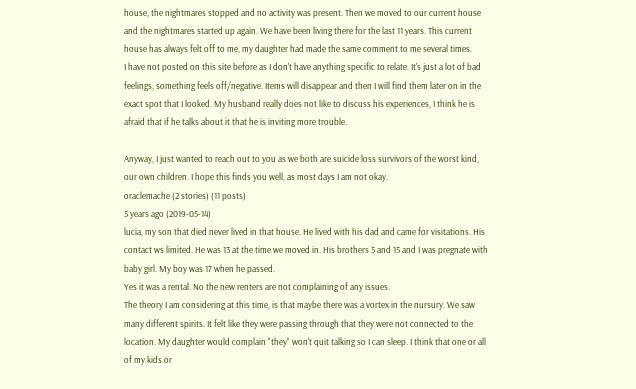house, the nightmares stopped and no activity was present. Then we moved to our current house and the nightmares started up again. We have been living there for the last 11 years. This current house has always felt off to me, my daughter had made the same comment to me several times.
I have not posted on this site before as I don't have anything specific to relate. It's just a lot of bad feelings, something feels off/negative. Items will disappear and then I will find them later on in the exact spot that I looked. My husband really does not like to discuss his experiences, I think he is afraid that if he talks about it that he is inviting more trouble.

Anyway, I just wanted to reach out to you as we both are suicide loss survivors of the worst kind, our own children. I hope this finds you well, as most days I am not okay.
oraclemache (2 stories) (11 posts)
5 years ago (2019-05-14)
lucia, my son that died never lived in that house. He lived with his dad and came for visitations. His contact ws limited. He was 13 at the time we moved in. His brothers 5 and 15 and I was pregnate with baby girl. My boy was 17 when he passed.
Yes it was a rental. No the new renters are not complaining of any issues.
The theory I am considering at this time, is that maybe there was a vortex in the nursury. We saw many different spirits. It felt like they were passing through that they were not connected to the location. My daughter would complain "they" won't quit talking so I can sleep. I think that one or all of my kids or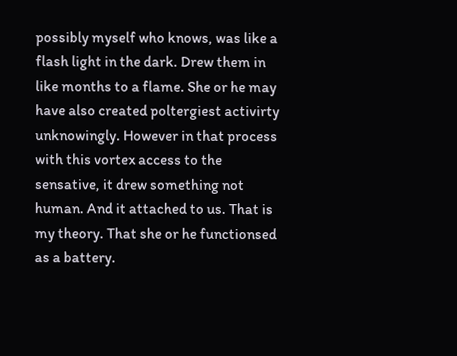possibly myself who knows, was like a flash light in the dark. Drew them in like months to a flame. She or he may have also created poltergiest activirty unknowingly. However in that process with this vortex access to the sensative, it drew something not human. And it attached to us. That is my theory. That she or he functionsed as a battery.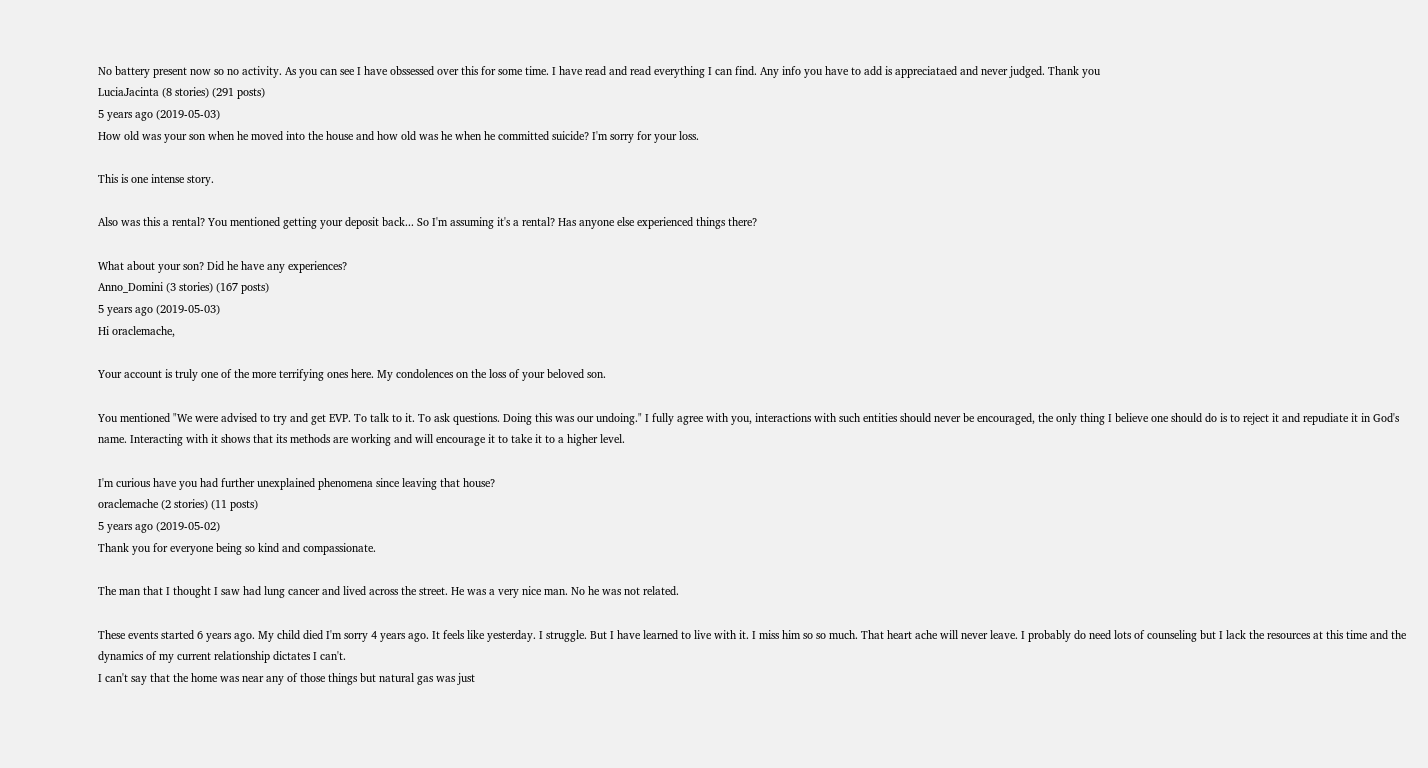No battery present now so no activity. As you can see I have obssessed over this for some time. I have read and read everything I can find. Any info you have to add is appreciataed and never judged. Thank you
LuciaJacinta (8 stories) (291 posts)
5 years ago (2019-05-03)
How old was your son when he moved into the house and how old was he when he committed suicide? I'm sorry for your loss.

This is one intense story.

Also was this a rental? You mentioned getting your deposit back... So I'm assuming it's a rental? Has anyone else experienced things there?

What about your son? Did he have any experiences?
Anno_Domini (3 stories) (167 posts)
5 years ago (2019-05-03)
Hi oraclemache,

Your account is truly one of the more terrifying ones here. My condolences on the loss of your beloved son.

You mentioned "We were advised to try and get EVP. To talk to it. To ask questions. Doing this was our undoing." I fully agree with you, interactions with such entities should never be encouraged, the only thing I believe one should do is to reject it and repudiate it in God's name. Interacting with it shows that its methods are working and will encourage it to take it to a higher level.

I'm curious have you had further unexplained phenomena since leaving that house?
oraclemache (2 stories) (11 posts)
5 years ago (2019-05-02)
Thank you for everyone being so kind and compassionate.

The man that I thought I saw had lung cancer and lived across the street. He was a very nice man. No he was not related.

These events started 6 years ago. My child died I'm sorry 4 years ago. It feels like yesterday. I struggle. But I have learned to live with it. I miss him so so much. That heart ache will never leave. I probably do need lots of counseling but I lack the resources at this time and the dynamics of my current relationship dictates I can't.
I can't say that the home was near any of those things but natural gas was just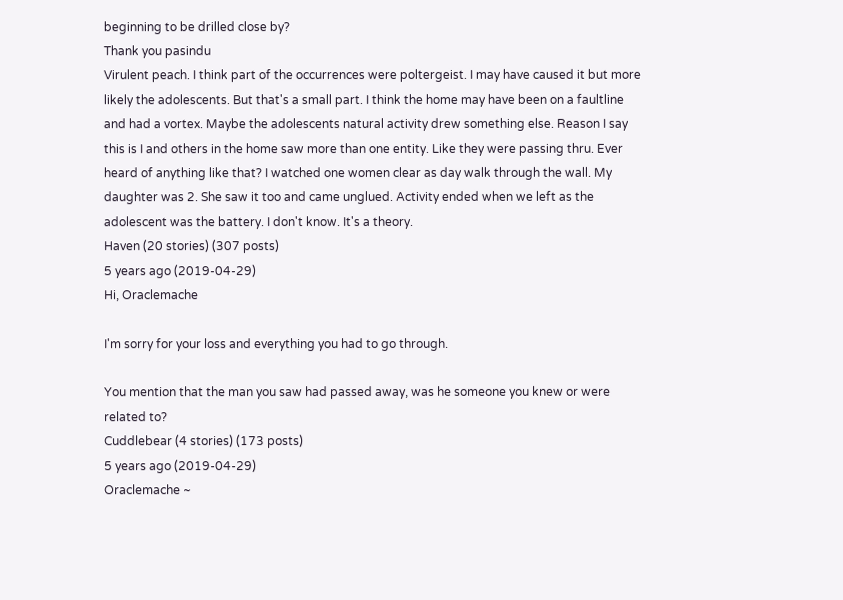beginning to be drilled close by?
Thank you pasindu
Virulent peach. I think part of the occurrences were poltergeist. I may have caused it but more likely the adolescents. But that's a small part. I think the home may have been on a faultline and had a vortex. Maybe the adolescents natural activity drew something else. Reason I say this is I and others in the home saw more than one entity. Like they were passing thru. Ever heard of anything like that? I watched one women clear as day walk through the wall. My daughter was 2. She saw it too and came unglued. Activity ended when we left as the adolescent was the battery. I don't know. It's a theory.
Haven (20 stories) (307 posts)
5 years ago (2019-04-29)
Hi, Oraclemache

I'm sorry for your loss and everything you had to go through.

You mention that the man you saw had passed away, was he someone you knew or were related to?
Cuddlebear (4 stories) (173 posts)
5 years ago (2019-04-29)
Oraclemache ~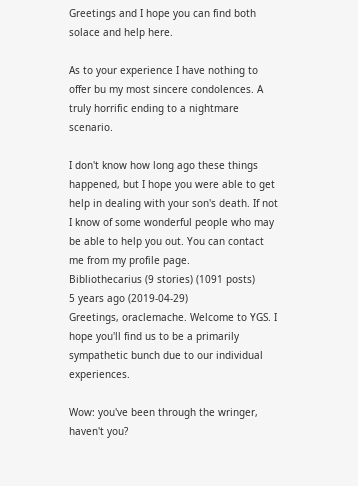Greetings and I hope you can find both solace and help here.

As to your experience I have nothing to offer bu my most sincere condolences. A truly horrific ending to a nightmare scenario.

I don't know how long ago these things happened, but I hope you were able to get help in dealing with your son's death. If not I know of some wonderful people who may be able to help you out. You can contact me from my profile page.
Bibliothecarius (9 stories) (1091 posts)
5 years ago (2019-04-29)
Greetings, oraclemache. Welcome to YGS. I hope you'll find us to be a primarily sympathetic bunch due to our individual experiences.

Wow: you've been through the wringer, haven't you?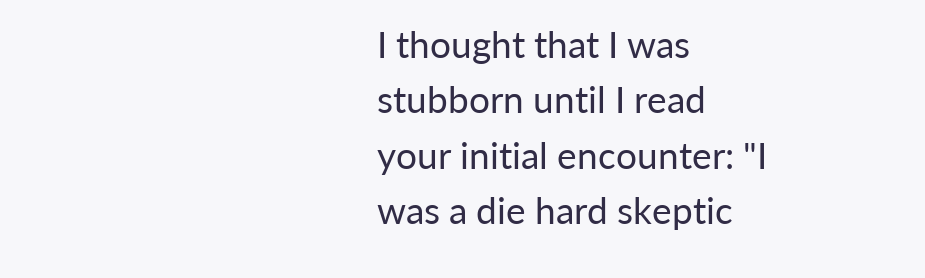I thought that I was stubborn until I read your initial encounter: "I was a die hard skeptic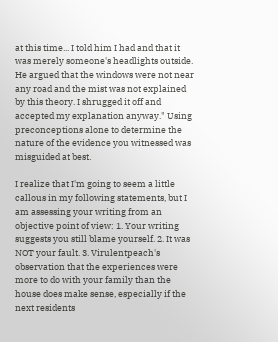at this time... I told him I had and that it was merely someone's headlights outside. He argued that the windows were not near any road and the mist was not explained by this theory. I shrugged it off and accepted my explanation anyway." Using preconceptions alone to determine the nature of the evidence you witnessed was misguided at best.

I realize that I'm going to seem a little callous in my following statements, but I am assessing your writing from an objective point of view: 1. Your writing suggests you still blame yourself. 2. It was NOT your fault. 3. Virulentpeach's observation that the experiences were more to do with your family than the house does make sense, especially if the next residents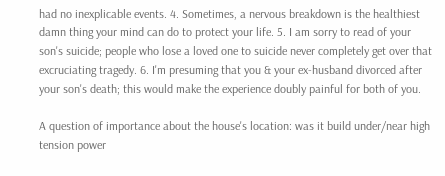had no inexplicable events. 4. Sometimes, a nervous breakdown is the healthiest damn thing your mind can do to protect your life. 5. I am sorry to read of your son's suicide; people who lose a loved one to suicide never completely get over that excruciating tragedy. 6. I'm presuming that you & your ex-husband divorced after your son's death; this would make the experience doubly painful for both of you.

A question of importance about the house's location: was it build under/near high tension power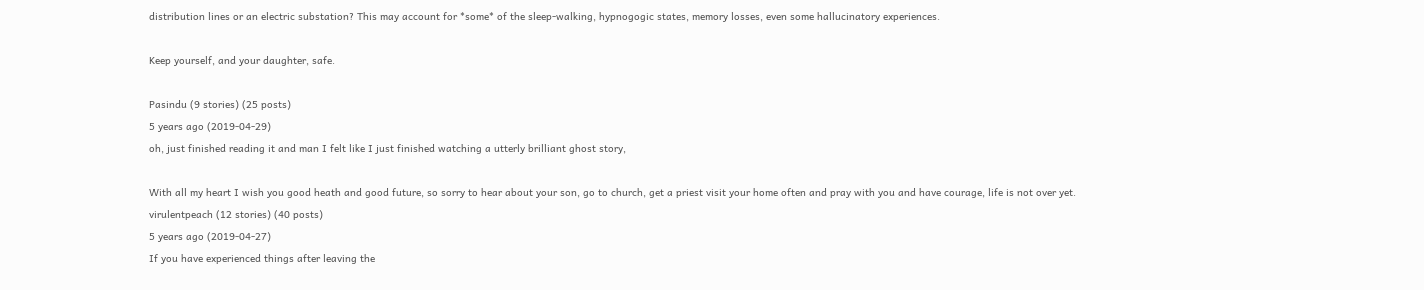distribution lines or an electric substation? This may account for *some* of the sleep-walking, hypnogogic states, memory losses, even some hallucinatory experiences.

Keep yourself, and your daughter, safe.

Pasindu (9 stories) (25 posts)
5 years ago (2019-04-29)
oh, just finished reading it and man I felt like I just finished watching a utterly brilliant ghost story,

With all my heart I wish you good heath and good future, so sorry to hear about your son, go to church, get a priest visit your home often and pray with you and have courage, life is not over yet.
virulentpeach (12 stories) (40 posts)
5 years ago (2019-04-27)
If you have experienced things after leaving the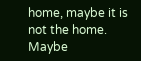home, maybe it is not the home. Maybe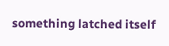something latched itself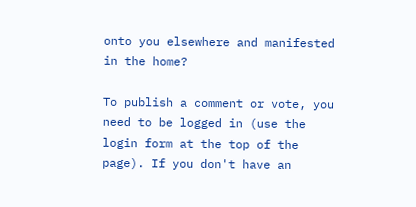onto you elsewhere and manifested in the home?

To publish a comment or vote, you need to be logged in (use the login form at the top of the page). If you don't have an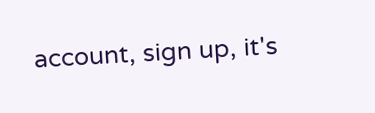account, sign up, it's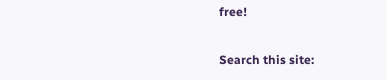free!

Search this site: